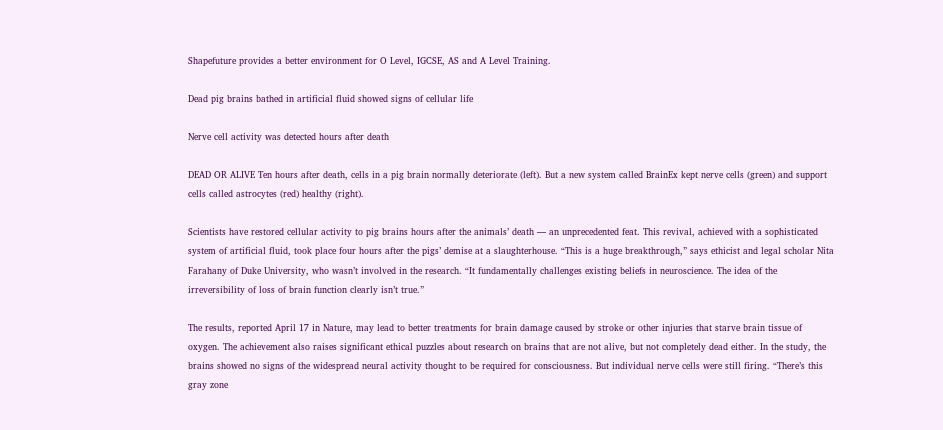Shapefuture provides a better environment for O Level, IGCSE, AS and A Level Training.

Dead pig brains bathed in artificial fluid showed signs of cellular life

Nerve cell activity was detected hours after death

DEAD OR ALIVE Ten hours after death, cells in a pig brain normally deteriorate (left). But a new system called BrainEx kept nerve cells (green) and support cells called astrocytes (red) healthy (right).

Scientists have restored cellular activity to pig brains hours after the animals’ death — an unprecedented feat. This revival, achieved with a sophisticated system of artificial fluid, took place four hours after the pigs’ demise at a slaughterhouse. “This is a huge breakthrough,” says ethicist and legal scholar Nita Farahany of Duke University, who wasn’t involved in the research. “It fundamentally challenges existing beliefs in neuroscience. The idea of the irreversibility of loss of brain function clearly isn’t true.”

The results, reported April 17 in Nature, may lead to better treatments for brain damage caused by stroke or other injuries that starve brain tissue of oxygen. The achievement also raises significant ethical puzzles about research on brains that are not alive, but not completely dead either. In the study, the brains showed no signs of the widespread neural activity thought to be required for consciousness. But individual nerve cells were still firing. “There’s this gray zone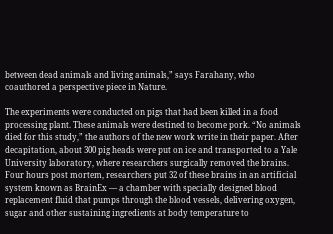between dead animals and living animals,” says Farahany, who coauthored a perspective piece in Nature.

The experiments were conducted on pigs that had been killed in a food processing plant. These animals were destined to become pork. “No animals died for this study,” the authors of the new work write in their paper. After decapitation, about 300 pig heads were put on ice and transported to a Yale University laboratory, where researchers surgically removed the brains. Four hours post mortem, researchers put 32 of these brains in an artificial system known as BrainEx — a chamber with specially designed blood replacement fluid that pumps through the blood vessels, delivering oxygen, sugar and other sustaining ingredients at body temperature to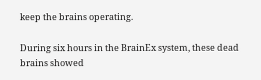keep the brains operating.

During six hours in the BrainEx system, these dead brains showed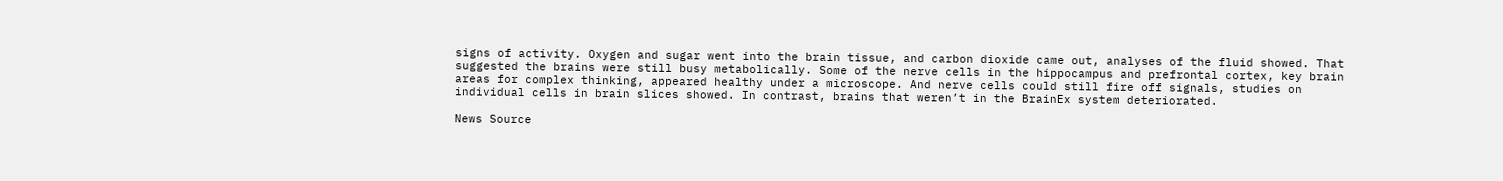signs of activity. Oxygen and sugar went into the brain tissue, and carbon dioxide came out, analyses of the fluid showed. That suggested the brains were still busy metabolically. Some of the nerve cells in the hippocampus and prefrontal cortex, key brain areas for complex thinking, appeared healthy under a microscope. And nerve cells could still fire off signals, studies on individual cells in brain slices showed. In contrast, brains that weren’t in the BrainEx system deteriorated.

News Source